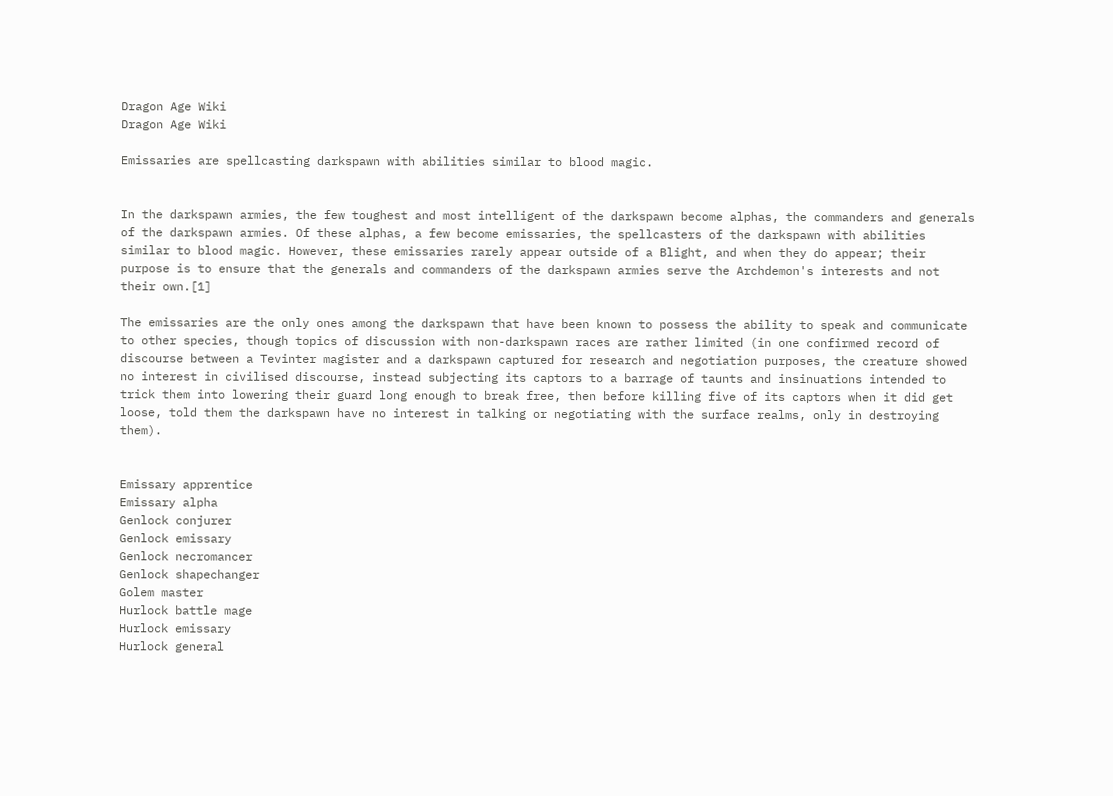Dragon Age Wiki
Dragon Age Wiki

Emissaries are spellcasting darkspawn with abilities similar to blood magic.


In the darkspawn armies, the few toughest and most intelligent of the darkspawn become alphas, the commanders and generals of the darkspawn armies. Of these alphas, a few become emissaries, the spellcasters of the darkspawn with abilities similar to blood magic. However, these emissaries rarely appear outside of a Blight, and when they do appear; their purpose is to ensure that the generals and commanders of the darkspawn armies serve the Archdemon's interests and not their own.[1]

The emissaries are the only ones among the darkspawn that have been known to possess the ability to speak and communicate to other species, though topics of discussion with non-darkspawn races are rather limited (in one confirmed record of discourse between a Tevinter magister and a darkspawn captured for research and negotiation purposes, the creature showed no interest in civilised discourse, instead subjecting its captors to a barrage of taunts and insinuations intended to trick them into lowering their guard long enough to break free, then before killing five of its captors when it did get loose, told them the darkspawn have no interest in talking or negotiating with the surface realms, only in destroying them).


Emissary apprentice
Emissary alpha
Genlock conjurer
Genlock emissary
Genlock necromancer
Genlock shapechanger
Golem master
Hurlock battle mage
Hurlock emissary
Hurlock general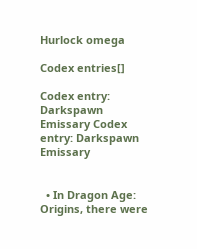Hurlock omega

Codex entries[]

Codex entry: Darkspawn Emissary Codex entry: Darkspawn Emissary


  • In Dragon Age: Origins, there were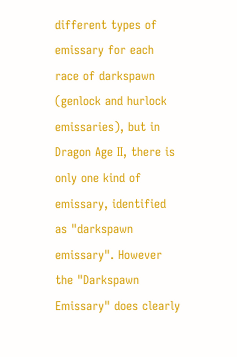different types of emissary for each race of darkspawn (genlock and hurlock emissaries), but in Dragon Age II, there is only one kind of emissary, identified as "darkspawn emissary". However the "Darkspawn Emissary" does clearly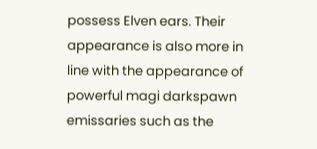possess Elven ears. Their appearance is also more in line with the appearance of powerful magi darkspawn emissaries such as the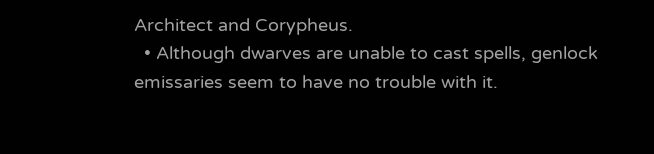Architect and Corypheus.
  • Although dwarves are unable to cast spells, genlock emissaries seem to have no trouble with it.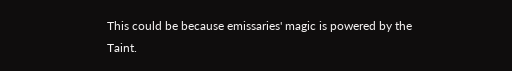This could be because emissaries' magic is powered by the Taint.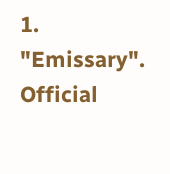1. "Emissary". Official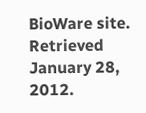BioWare site. Retrieved January 28, 2012.